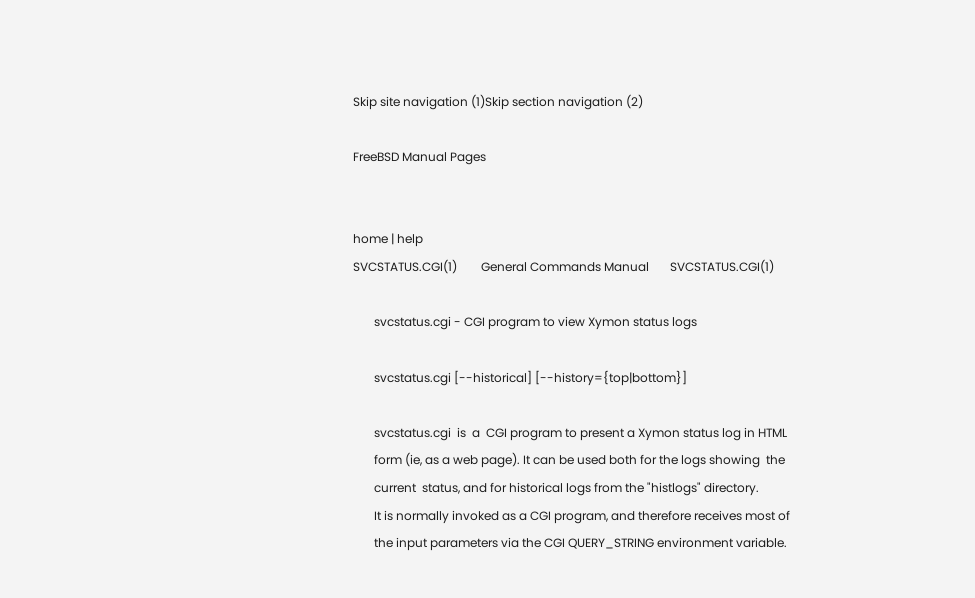Skip site navigation (1)Skip section navigation (2)

FreeBSD Manual Pages


home | help
SVCSTATUS.CGI(1)        General Commands Manual       SVCSTATUS.CGI(1)

       svcstatus.cgi - CGI program to view Xymon status logs

       svcstatus.cgi [--historical] [--history={top|bottom}]

       svcstatus.cgi  is  a  CGI program to present a Xymon status log in HTML
       form (ie, as a web page). It can be used both for the logs showing  the
       current  status, and for historical logs from the "histlogs" directory.
       It is normally invoked as a CGI program, and therefore receives most of
       the input parameters via the CGI QUERY_STRING environment variable.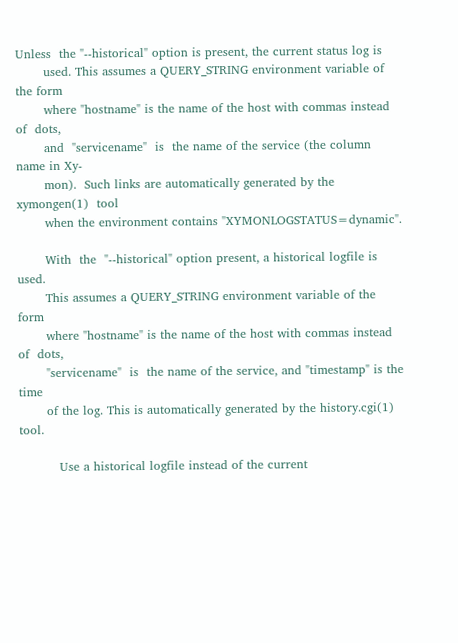Unless  the "--historical" option is present, the current status log is
       used. This assumes a QUERY_STRING environment variable of the form
       where "hostname" is the name of the host with commas instead  of  dots,
       and  "servicename"  is  the name of the service (the column name in Xy-
       mon).  Such links are automatically generated by the  xymongen(1)  tool
       when the environment contains "XYMONLOGSTATUS=dynamic".

       With  the  "--historical" option present, a historical logfile is used.
       This assumes a QUERY_STRING environment variable of the form
       where "hostname" is the name of the host with commas instead  of  dots,
       "servicename"  is  the name of the service, and "timestamp" is the time
       of the log. This is automatically generated by the history.cgi(1) tool.

          Use a historical logfile instead of the current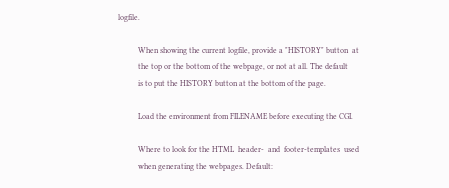logfile.

          When showing the current logfile, provide a "HISTORY" button  at
          the top or the bottom of the webpage, or not at all. The default
          is to put the HISTORY button at the bottom of the page.

          Load the environment from FILENAME before executing the CGI.

          Where to look for the HTML  header-  and  footer-templates  used
          when generating the webpages. Default: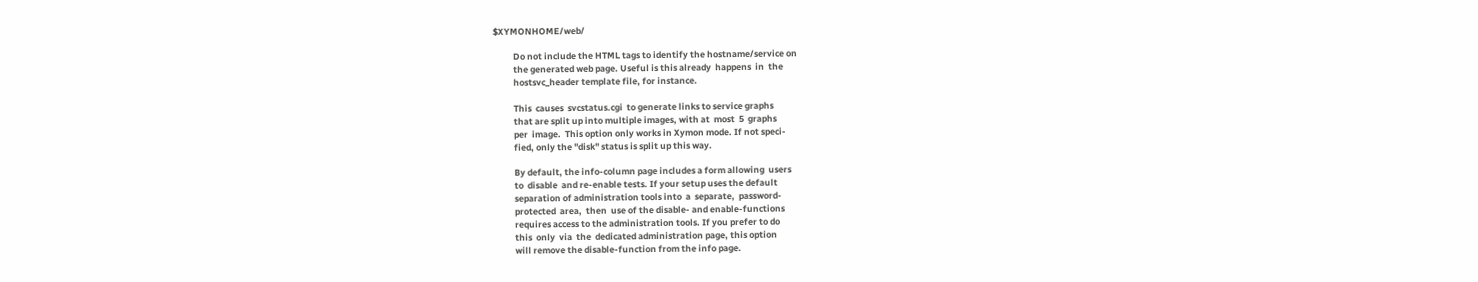$XYMONHOME/web/

          Do not include the HTML tags to identify the hostname/service on
          the generated web page. Useful is this already  happens  in  the
          hostsvc_header template file, for instance.

          This  causes  svcstatus.cgi  to generate links to service graphs
          that are split up into multiple images, with at  most  5  graphs
          per  image.  This option only works in Xymon mode. If not speci-
          fied, only the "disk" status is split up this way.

          By default, the info-column page includes a form allowing  users
          to  disable  and re-enable tests. If your setup uses the default
          separation of administration tools into  a  separate,  password-
          protected  area,  then  use of the disable- and enable-functions
          requires access to the administration tools. If you prefer to do
          this  only  via  the  dedicated administration page, this option
          will remove the disable-function from the info page.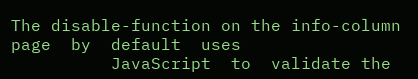The disable-function on the info-column  page  by  default  uses
          JavaScript  to  validate the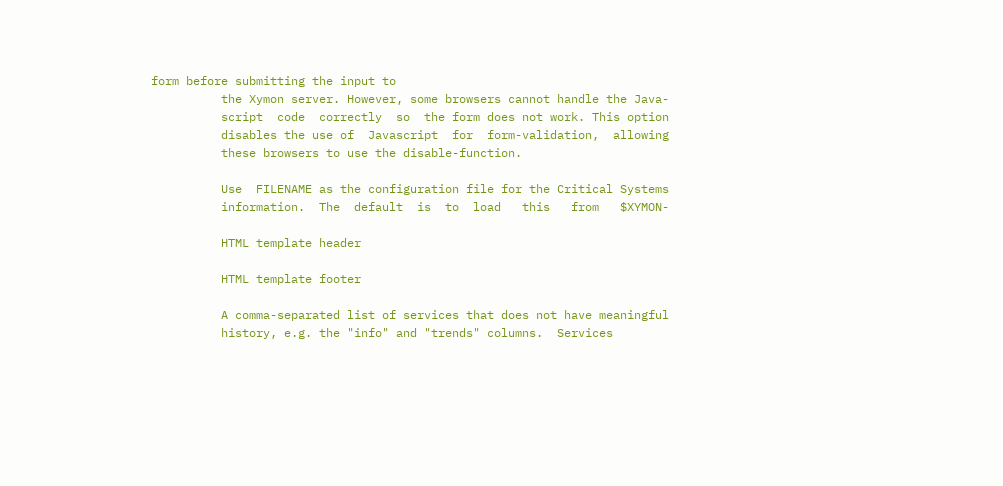form before submitting the input to
          the Xymon server. However, some browsers cannot handle the Java-
          script  code  correctly  so  the form does not work. This option
          disables the use of  Javascript  for  form-validation,  allowing
          these browsers to use the disable-function.

          Use  FILENAME as the configuration file for the Critical Systems
          information.  The  default  is  to  load   this   from   $XYMON-

          HTML template header

          HTML template footer

          A comma-separated list of services that does not have meaningful
          history, e.g. the "info" and "trends" columns.  Services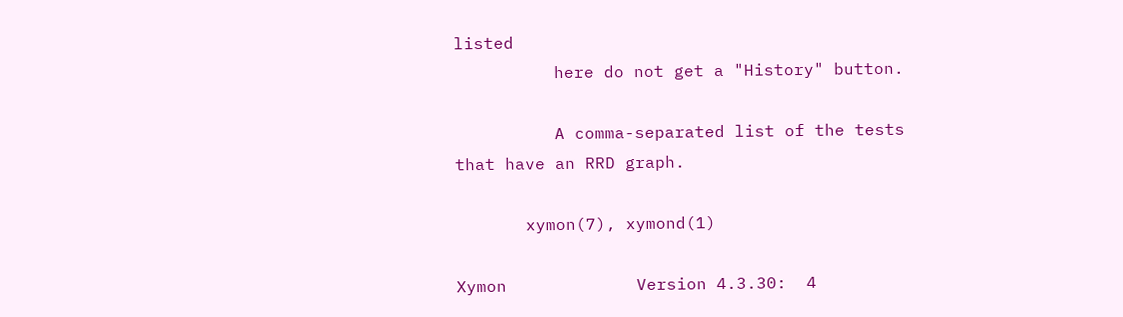listed
          here do not get a "History" button.

          A comma-separated list of the tests that have an RRD graph.

       xymon(7), xymond(1)

Xymon             Version 4.3.30:  4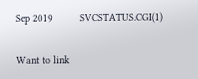Sep 2019         SVCSTATUS.CGI(1)


Want to link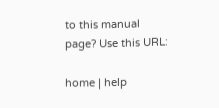to this manual page? Use this URL:

home | help